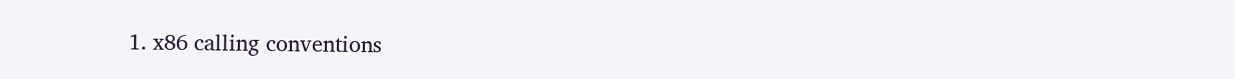1. x86 calling conventions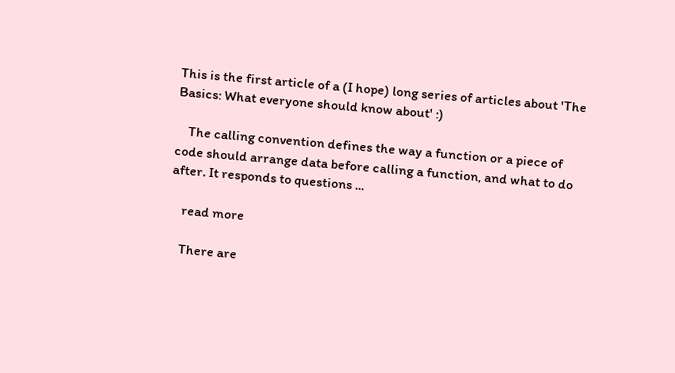This is the first article of a (I hope) long series of articles about 'The Basics: What everyone should know about' :)

    The calling convention defines the way a function or a piece of code should arrange data before calling a function, and what to do after. It responds to questions ...

    read more

    There are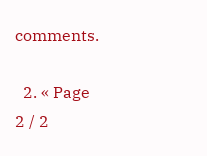comments.

  2. « Page 2 / 2